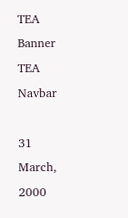TEA Banner
TEA Navbar

31 March, 2000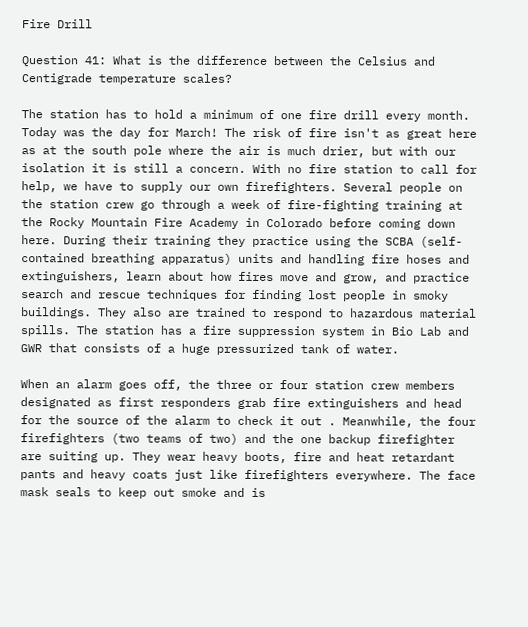Fire Drill

Question 41: What is the difference between the Celsius and Centigrade temperature scales?

The station has to hold a minimum of one fire drill every month. Today was the day for March! The risk of fire isn't as great here as at the south pole where the air is much drier, but with our isolation it is still a concern. With no fire station to call for help, we have to supply our own firefighters. Several people on the station crew go through a week of fire-fighting training at the Rocky Mountain Fire Academy in Colorado before coming down here. During their training they practice using the SCBA (self-contained breathing apparatus) units and handling fire hoses and extinguishers, learn about how fires move and grow, and practice search and rescue techniques for finding lost people in smoky buildings. They also are trained to respond to hazardous material spills. The station has a fire suppression system in Bio Lab and GWR that consists of a huge pressurized tank of water.

When an alarm goes off, the three or four station crew members designated as first responders grab fire extinguishers and head for the source of the alarm to check it out . Meanwhile, the four firefighters (two teams of two) and the one backup firefighter are suiting up. They wear heavy boots, fire and heat retardant pants and heavy coats just like firefighters everywhere. The face mask seals to keep out smoke and is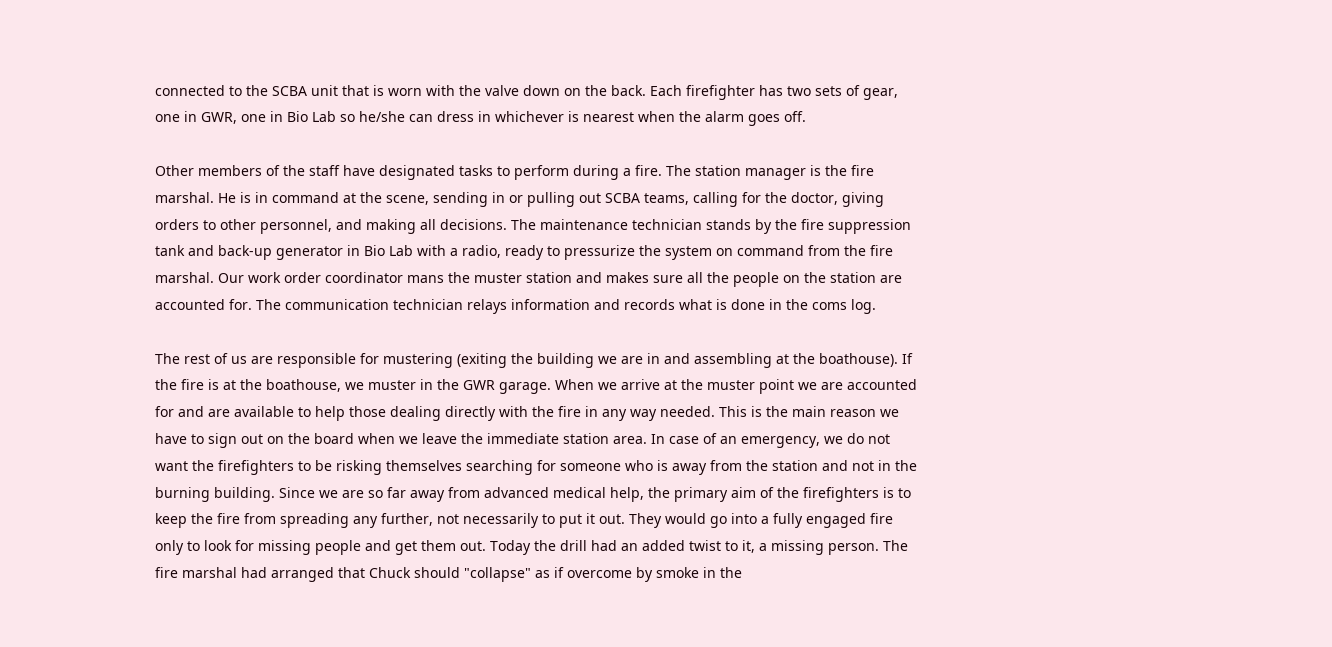connected to the SCBA unit that is worn with the valve down on the back. Each firefighter has two sets of gear, one in GWR, one in Bio Lab so he/she can dress in whichever is nearest when the alarm goes off.

Other members of the staff have designated tasks to perform during a fire. The station manager is the fire marshal. He is in command at the scene, sending in or pulling out SCBA teams, calling for the doctor, giving orders to other personnel, and making all decisions. The maintenance technician stands by the fire suppression tank and back-up generator in Bio Lab with a radio, ready to pressurize the system on command from the fire marshal. Our work order coordinator mans the muster station and makes sure all the people on the station are accounted for. The communication technician relays information and records what is done in the coms log.

The rest of us are responsible for mustering (exiting the building we are in and assembling at the boathouse). If the fire is at the boathouse, we muster in the GWR garage. When we arrive at the muster point we are accounted for and are available to help those dealing directly with the fire in any way needed. This is the main reason we have to sign out on the board when we leave the immediate station area. In case of an emergency, we do not want the firefighters to be risking themselves searching for someone who is away from the station and not in the burning building. Since we are so far away from advanced medical help, the primary aim of the firefighters is to keep the fire from spreading any further, not necessarily to put it out. They would go into a fully engaged fire only to look for missing people and get them out. Today the drill had an added twist to it, a missing person. The fire marshal had arranged that Chuck should "collapse" as if overcome by smoke in the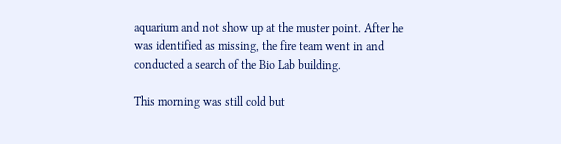aquarium and not show up at the muster point. After he was identified as missing, the fire team went in and conducted a search of the Bio Lab building.

This morning was still cold but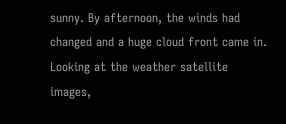sunny. By afternoon, the winds had changed and a huge cloud front came in. Looking at the weather satellite images,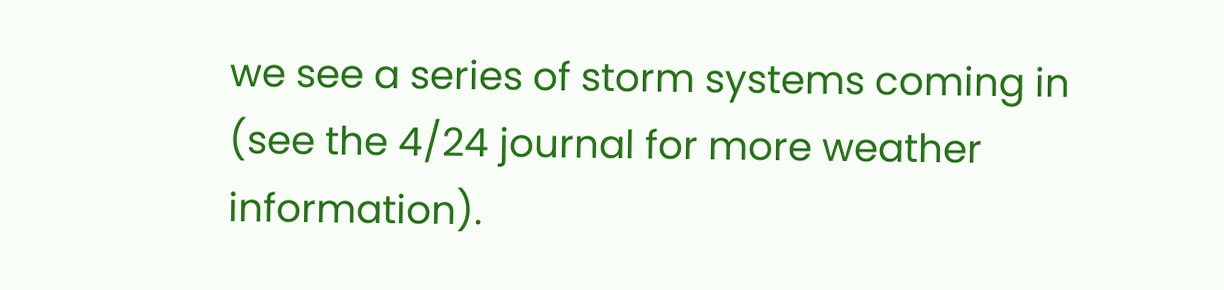we see a series of storm systems coming in (see the 4/24 journal for more weather information).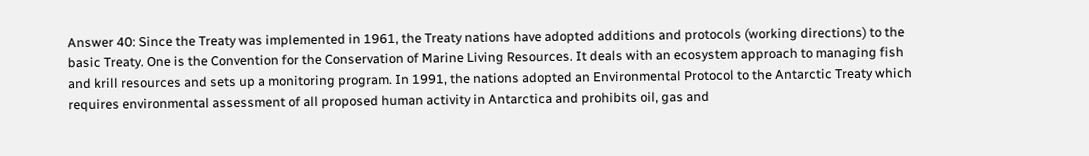Answer 40: Since the Treaty was implemented in 1961, the Treaty nations have adopted additions and protocols (working directions) to the basic Treaty. One is the Convention for the Conservation of Marine Living Resources. It deals with an ecosystem approach to managing fish and krill resources and sets up a monitoring program. In 1991, the nations adopted an Environmental Protocol to the Antarctic Treaty which requires environmental assessment of all proposed human activity in Antarctica and prohibits oil, gas and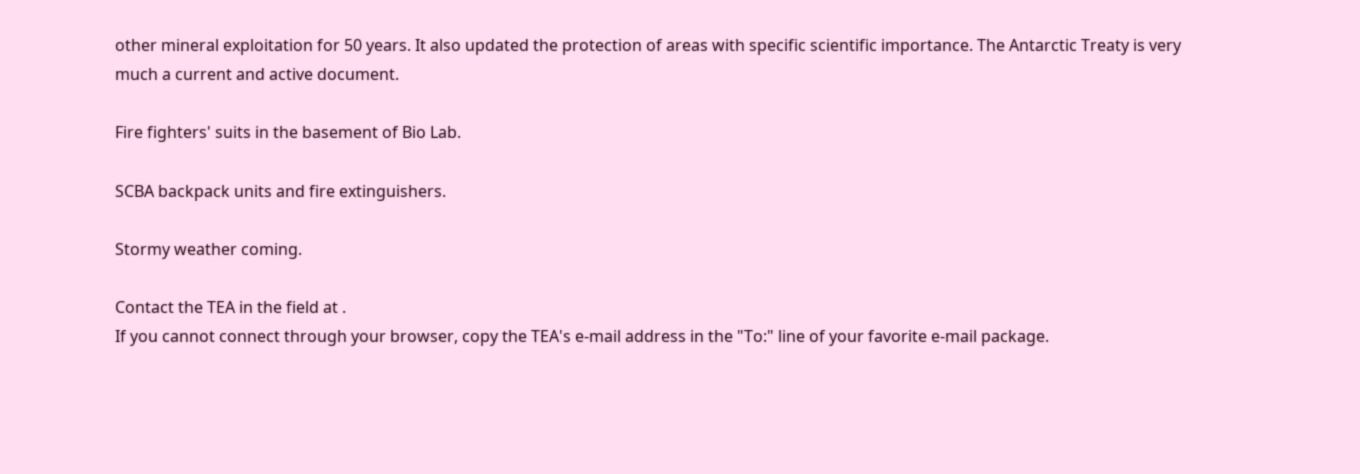other mineral exploitation for 50 years. It also updated the protection of areas with specific scientific importance. The Antarctic Treaty is very much a current and active document.

Fire fighters' suits in the basement of Bio Lab.

SCBA backpack units and fire extinguishers.

Stormy weather coming.

Contact the TEA in the field at .
If you cannot connect through your browser, copy the TEA's e-mail address in the "To:" line of your favorite e-mail package.